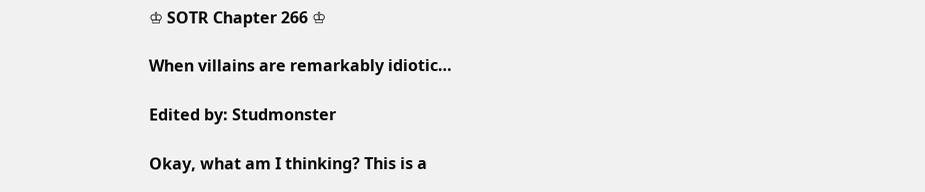♔ SOTR Chapter 266 ♔

When villains are remarkably idiotic…

Edited by: Studmonster

Okay, what am I thinking? This is a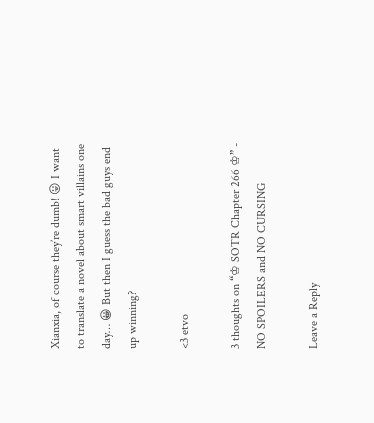Xianxia, of course they’re dumb! 😛 I want to translate a novel about smart villains one day… 😀 But then I guess the bad guys end up winning?

<3 etvo

3 thoughts on “♔ SOTR Chapter 266 ♔” - NO SPOILERS and NO CURSING

Leave a Reply